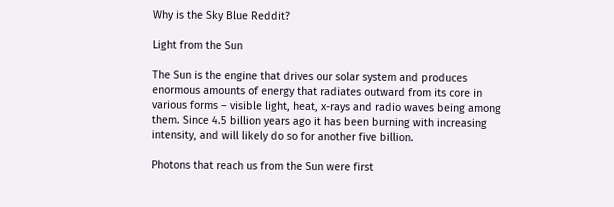Why is the Sky Blue Reddit?

Light from the Sun

The Sun is the engine that drives our solar system and produces enormous amounts of energy that radiates outward from its core in various forms – visible light, heat, x-rays and radio waves being among them. Since 4.5 billion years ago it has been burning with increasing intensity, and will likely do so for another five billion.

Photons that reach us from the Sun were first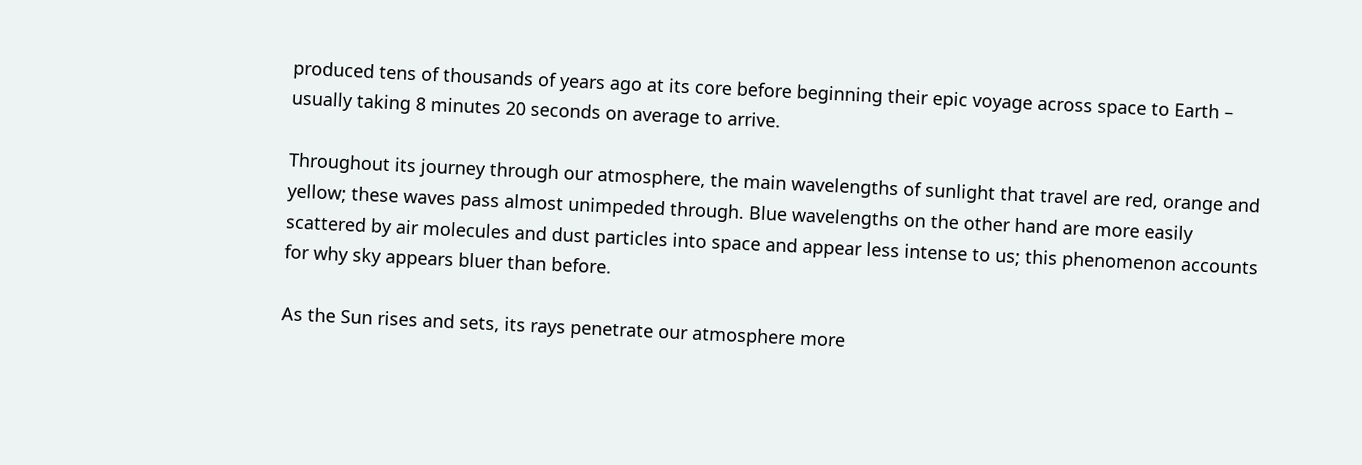produced tens of thousands of years ago at its core before beginning their epic voyage across space to Earth – usually taking 8 minutes 20 seconds on average to arrive.

Throughout its journey through our atmosphere, the main wavelengths of sunlight that travel are red, orange and yellow; these waves pass almost unimpeded through. Blue wavelengths on the other hand are more easily scattered by air molecules and dust particles into space and appear less intense to us; this phenomenon accounts for why sky appears bluer than before.

As the Sun rises and sets, its rays penetrate our atmosphere more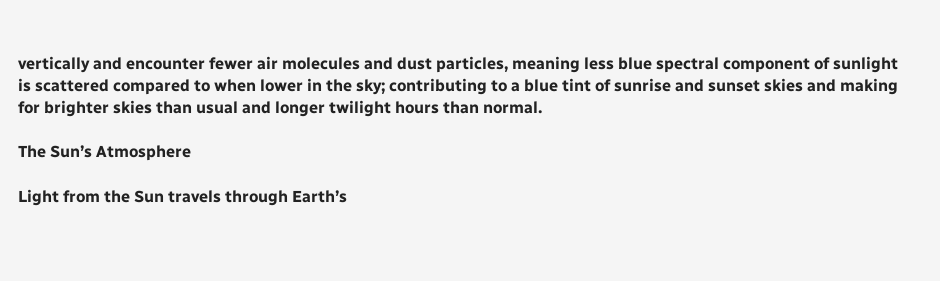vertically and encounter fewer air molecules and dust particles, meaning less blue spectral component of sunlight is scattered compared to when lower in the sky; contributing to a blue tint of sunrise and sunset skies and making for brighter skies than usual and longer twilight hours than normal.

The Sun’s Atmosphere

Light from the Sun travels through Earth’s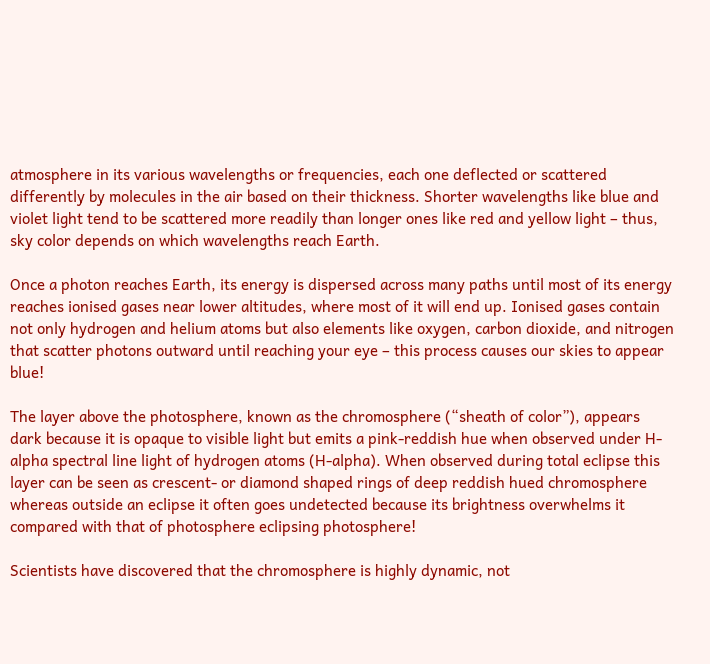atmosphere in its various wavelengths or frequencies, each one deflected or scattered differently by molecules in the air based on their thickness. Shorter wavelengths like blue and violet light tend to be scattered more readily than longer ones like red and yellow light – thus, sky color depends on which wavelengths reach Earth.

Once a photon reaches Earth, its energy is dispersed across many paths until most of its energy reaches ionised gases near lower altitudes, where most of it will end up. Ionised gases contain not only hydrogen and helium atoms but also elements like oxygen, carbon dioxide, and nitrogen that scatter photons outward until reaching your eye – this process causes our skies to appear blue!

The layer above the photosphere, known as the chromosphere (“sheath of color”), appears dark because it is opaque to visible light but emits a pink-reddish hue when observed under H-alpha spectral line light of hydrogen atoms (H-alpha). When observed during total eclipse this layer can be seen as crescent- or diamond shaped rings of deep reddish hued chromosphere whereas outside an eclipse it often goes undetected because its brightness overwhelms it compared with that of photosphere eclipsing photosphere!

Scientists have discovered that the chromosphere is highly dynamic, not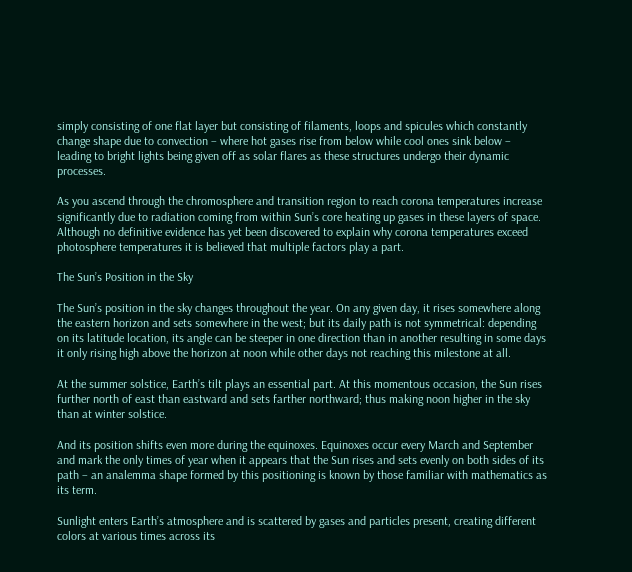simply consisting of one flat layer but consisting of filaments, loops and spicules which constantly change shape due to convection – where hot gases rise from below while cool ones sink below – leading to bright lights being given off as solar flares as these structures undergo their dynamic processes.

As you ascend through the chromosphere and transition region to reach corona temperatures increase significantly due to radiation coming from within Sun’s core heating up gases in these layers of space. Although no definitive evidence has yet been discovered to explain why corona temperatures exceed photosphere temperatures it is believed that multiple factors play a part.

The Sun’s Position in the Sky

The Sun’s position in the sky changes throughout the year. On any given day, it rises somewhere along the eastern horizon and sets somewhere in the west; but its daily path is not symmetrical: depending on its latitude location, its angle can be steeper in one direction than in another resulting in some days it only rising high above the horizon at noon while other days not reaching this milestone at all.

At the summer solstice, Earth’s tilt plays an essential part. At this momentous occasion, the Sun rises further north of east than eastward and sets farther northward; thus making noon higher in the sky than at winter solstice.

And its position shifts even more during the equinoxes. Equinoxes occur every March and September and mark the only times of year when it appears that the Sun rises and sets evenly on both sides of its path – an analemma shape formed by this positioning is known by those familiar with mathematics as its term.

Sunlight enters Earth’s atmosphere and is scattered by gases and particles present, creating different colors at various times across its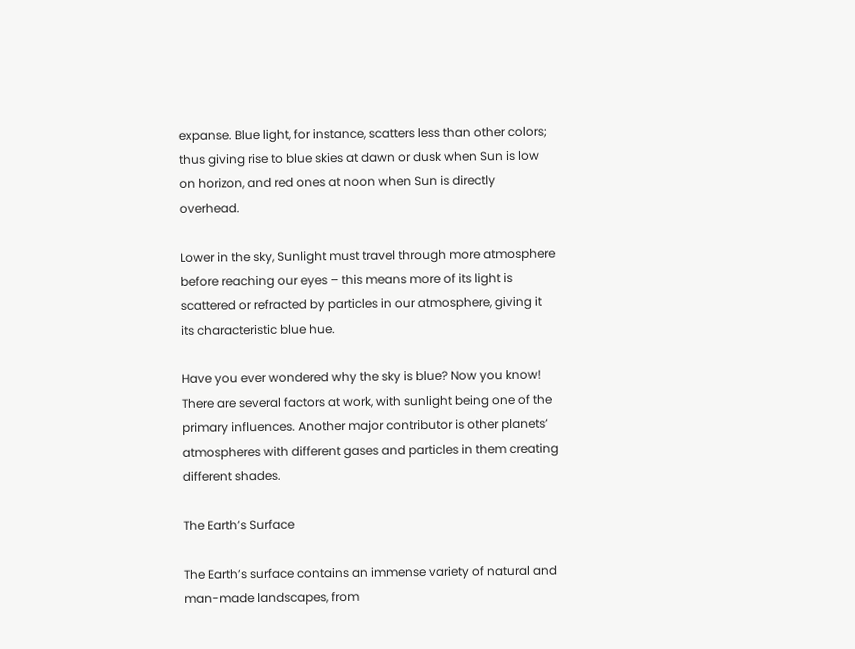expanse. Blue light, for instance, scatters less than other colors; thus giving rise to blue skies at dawn or dusk when Sun is low on horizon, and red ones at noon when Sun is directly overhead.

Lower in the sky, Sunlight must travel through more atmosphere before reaching our eyes – this means more of its light is scattered or refracted by particles in our atmosphere, giving it its characteristic blue hue.

Have you ever wondered why the sky is blue? Now you know! There are several factors at work, with sunlight being one of the primary influences. Another major contributor is other planets’ atmospheres with different gases and particles in them creating different shades.

The Earth’s Surface

The Earth’s surface contains an immense variety of natural and man-made landscapes, from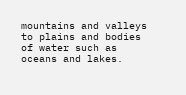mountains and valleys to plains and bodies of water such as oceans and lakes.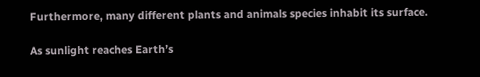Furthermore, many different plants and animals species inhabit its surface.

As sunlight reaches Earth’s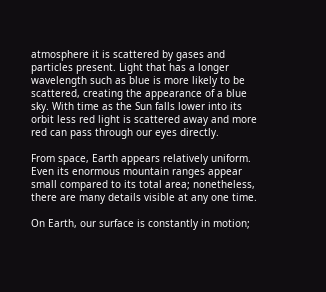atmosphere it is scattered by gases and particles present. Light that has a longer wavelength such as blue is more likely to be scattered, creating the appearance of a blue sky. With time as the Sun falls lower into its orbit less red light is scattered away and more red can pass through our eyes directly.

From space, Earth appears relatively uniform. Even its enormous mountain ranges appear small compared to its total area; nonetheless, there are many details visible at any one time.

On Earth, our surface is constantly in motion;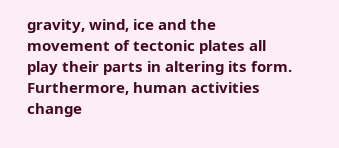gravity, wind, ice and the movement of tectonic plates all play their parts in altering its form. Furthermore, human activities change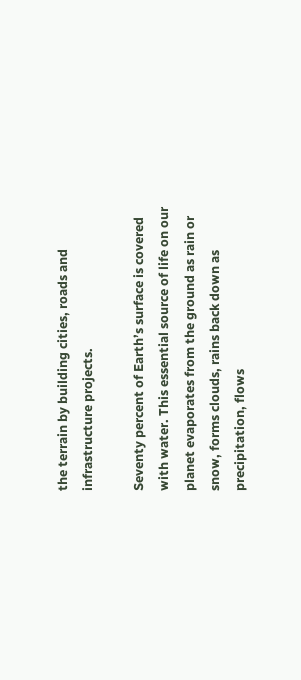the terrain by building cities, roads and infrastructure projects.

Seventy percent of Earth’s surface is covered with water. This essential source of life on our planet evaporates from the ground as rain or snow, forms clouds, rains back down as precipitation, flows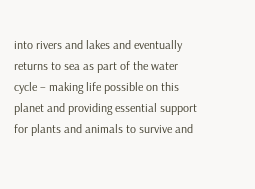into rivers and lakes and eventually returns to sea as part of the water cycle – making life possible on this planet and providing essential support for plants and animals to survive and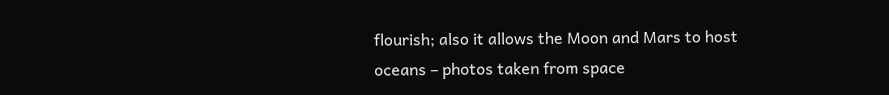flourish; also it allows the Moon and Mars to host oceans – photos taken from space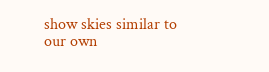show skies similar to our own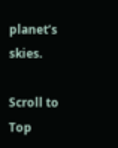planet’s skies.

Scroll to Top